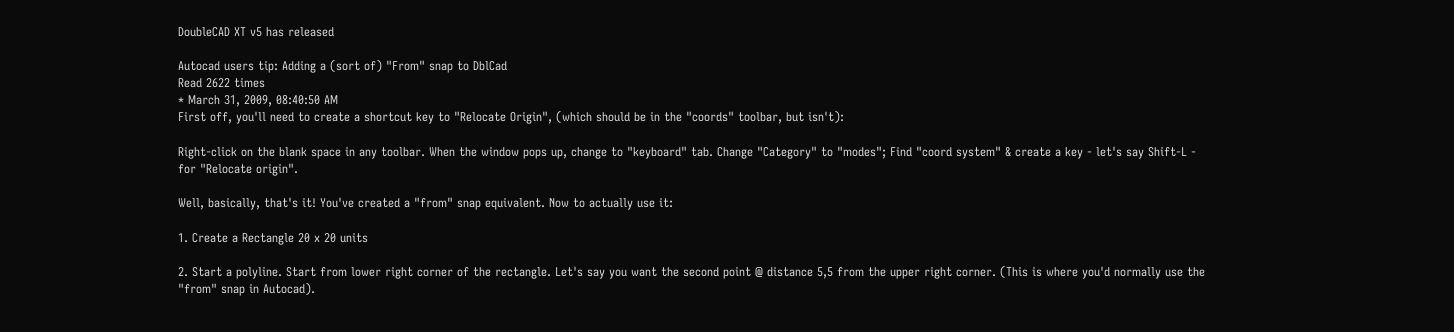DoubleCAD XT v5 has released

Autocad users tip: Adding a (sort of) "From" snap to DblCad
Read 2622 times
* March 31, 2009, 08:40:50 AM
First off, you'll need to create a shortcut key to "Relocate Origin", (which should be in the "coords" toolbar, but isn't):

Right-click on the blank space in any toolbar. When the window pops up, change to "keyboard" tab. Change "Category" to "modes"; Find "coord system" & create a key - let's say Shift-L - for "Relocate origin".

Well, basically, that's it! You've created a "from" snap equivalent. Now to actually use it:

1. Create a Rectangle 20 x 20 units

2. Start a polyline. Start from lower right corner of the rectangle. Let's say you want the second point @ distance 5,5 from the upper right corner. (This is where you'd normally use the "from" snap in Autocad).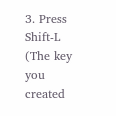3. Press Shift-L (The key you created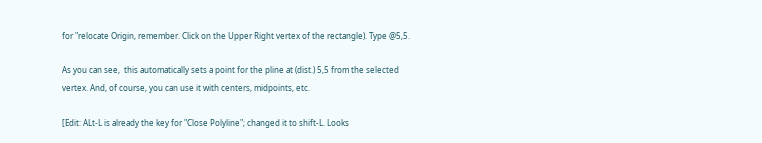for "relocate Origin, remember. Click on the Upper Right vertex of the rectangle). Type @5,5.

As you can see,  this automatically sets a point for the pline at (dist.) 5,5 from the selected vertex. And, of course, you can use it with centers, midpoints, etc.

[Edit: ALt-L is already the key for "Close Polyline"; changed it to shift-L. Looks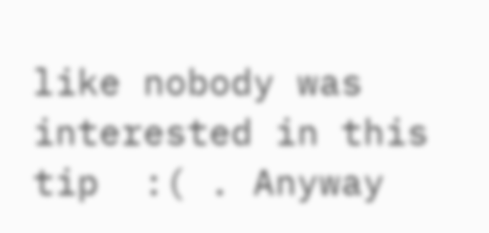like nobody was interested in this tip  :( . Anyway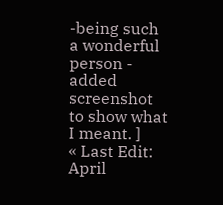-being such a wonderful person - added screenshot to show what I meant. ]
« Last Edit: April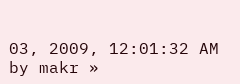03, 2009, 12:01:32 AM by makr »